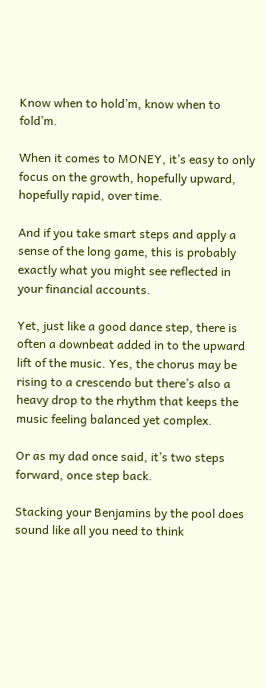Know when to hold’m, know when to fold’m.

When it comes to MONEY, it’s easy to only focus on the growth, hopefully upward, hopefully rapid, over time.

And if you take smart steps and apply a sense of the long game, this is probably exactly what you might see reflected in your financial accounts.

Yet, just like a good dance step, there is often a downbeat added in to the upward lift of the music. Yes, the chorus may be rising to a crescendo but there’s also a heavy drop to the rhythm that keeps the music feeling balanced yet complex.

Or as my dad once said, it’s two steps forward, once step back.

Stacking your Benjamins by the pool does sound like all you need to think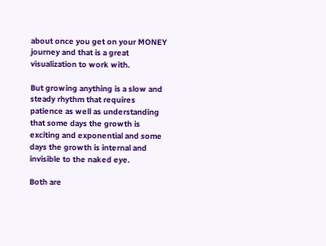about once you get on your MONEY journey and that is a great visualization to work with.

But growing anything is a slow and steady rhythm that requires patience as well as understanding that some days the growth is exciting and exponential and some days the growth is internal and invisible to the naked eye.

Both are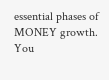essential phases of MONEY growth. You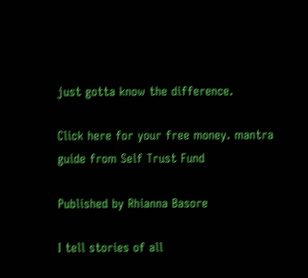just gotta know the difference.

Click here for your free money. mantra guide from Self Trust Fund

Published by Rhianna Basore

I tell stories of all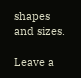shapes and sizes.

Leave a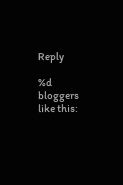Reply

%d bloggers like this: